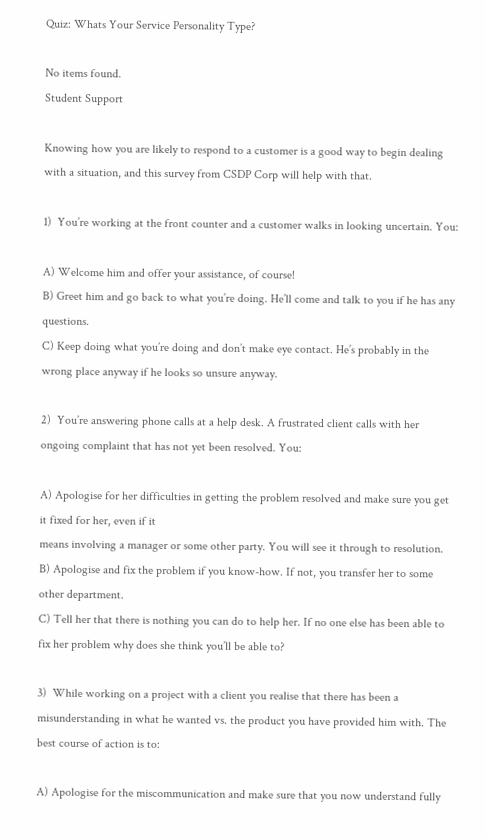Quiz: Whats Your Service Personality Type?

No items found.
Student Support

Knowing how you are likely to respond to a customer is a good way to begin dealing with a situation, and this survey from CSDP Corp will help with that.

1)  You’re working at the front counter and a customer walks in looking uncertain. You:

A) Welcome him and offer your assistance, of course!
B) Greet him and go back to what you’re doing. He’ll come and talk to you if he has any questions.
C) Keep doing what you’re doing and don’t make eye contact. He’s probably in the wrong place anyway if he looks so unsure anyway.

2)  You’re answering phone calls at a help desk. A frustrated client calls with her ongoing complaint that has not yet been resolved. You:

A) Apologise for her difficulties in getting the problem resolved and make sure you get it fixed for her, even if it
means involving a manager or some other party. You will see it through to resolution.
B) Apologise and fix the problem if you know-how. If not, you transfer her to some other department.
C) Tell her that there is nothing you can do to help her. If no one else has been able to fix her problem why does she think you’ll be able to?

3)  While working on a project with a client you realise that there has been a misunderstanding in what he wanted vs. the product you have provided him with. The best course of action is to:

A) Apologise for the miscommunication and make sure that you now understand fully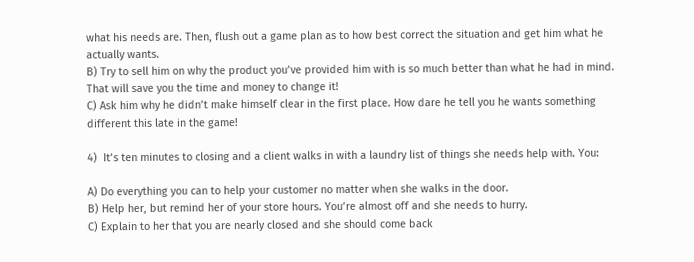what his needs are. Then, flush out a game plan as to how best correct the situation and get him what he actually wants.
B) Try to sell him on why the product you’ve provided him with is so much better than what he had in mind. That will save you the time and money to change it!
C) Ask him why he didn’t make himself clear in the first place. How dare he tell you he wants something different this late in the game!

4)  It’s ten minutes to closing and a client walks in with a laundry list of things she needs help with. You:

A) Do everything you can to help your customer no matter when she walks in the door.
B) Help her, but remind her of your store hours. You’re almost off and she needs to hurry.
C) Explain to her that you are nearly closed and she should come back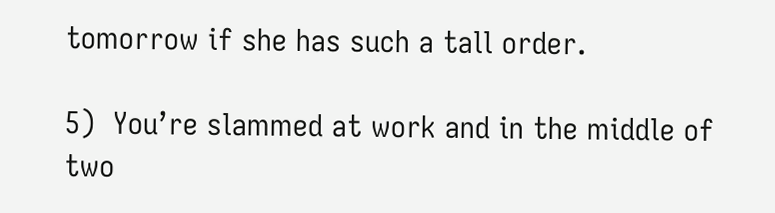tomorrow if she has such a tall order.

5)  You’re slammed at work and in the middle of two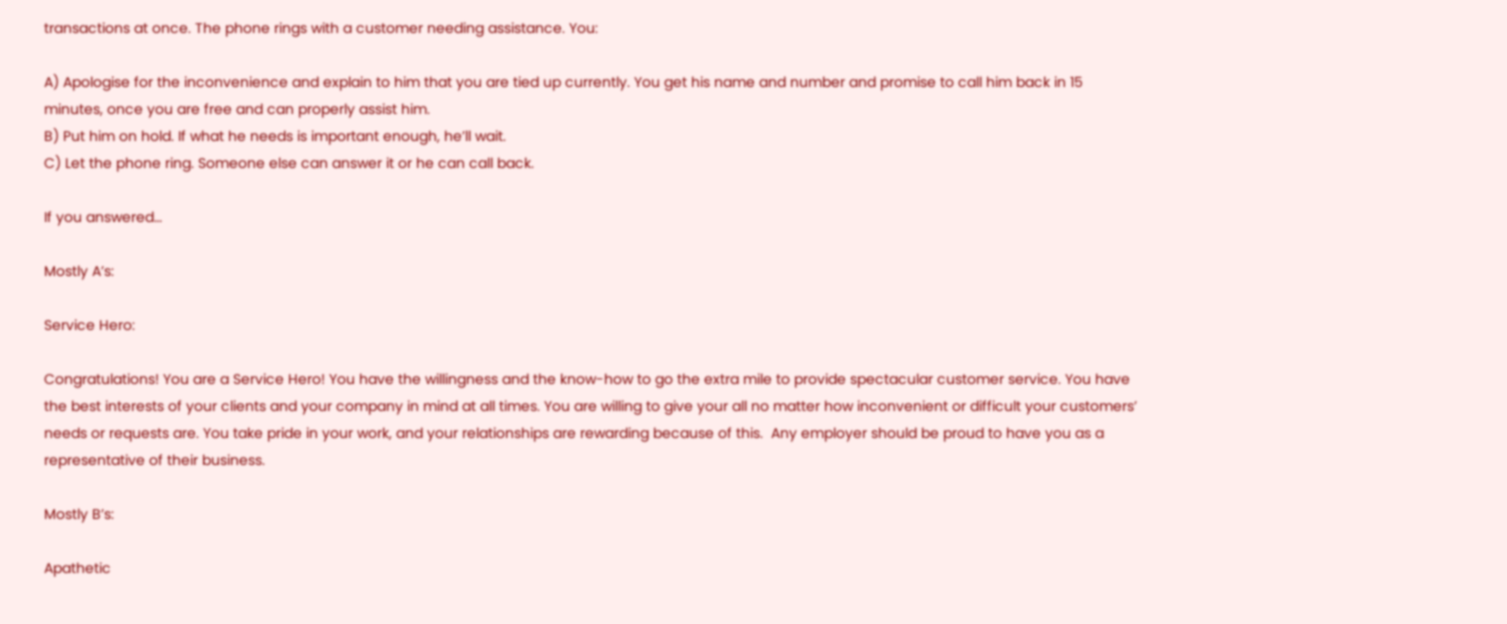transactions at once. The phone rings with a customer needing assistance. You:

A) Apologise for the inconvenience and explain to him that you are tied up currently. You get his name and number and promise to call him back in 15 minutes, once you are free and can properly assist him.
B) Put him on hold. If what he needs is important enough, he’ll wait.
C) Let the phone ring. Someone else can answer it or he can call back.

If you answered…

Mostly A’s:

Service Hero:

Congratulations! You are a Service Hero! You have the willingness and the know-how to go the extra mile to provide spectacular customer service. You have the best interests of your clients and your company in mind at all times. You are willing to give your all no matter how inconvenient or difficult your customers’ needs or requests are. You take pride in your work, and your relationships are rewarding because of this.  Any employer should be proud to have you as a representative of their business.

Mostly B’s:

Apathetic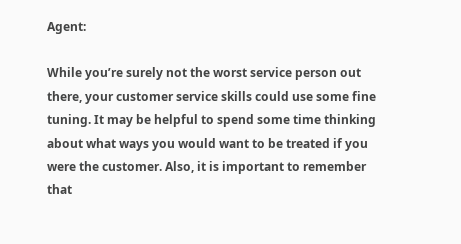Agent:

While you’re surely not the worst service person out there, your customer service skills could use some fine tuning. It may be helpful to spend some time thinking about what ways you would want to be treated if you were the customer. Also, it is important to remember that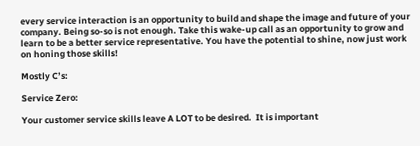every service interaction is an opportunity to build and shape the image and future of your company. Being so-so is not enough. Take this wake-up call as an opportunity to grow and learn to be a better service representative. You have the potential to shine, now just work on honing those skills!

Mostly C’s:

Service Zero:

Your customer service skills leave A LOT to be desired.  It is important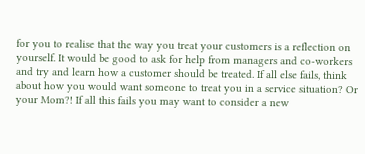for you to realise that the way you treat your customers is a reflection on yourself. It would be good to ask for help from managers and co-workers and try and learn how a customer should be treated. If all else fails, think about how you would want someone to treat you in a service situation? Or your Mom?! If all this fails you may want to consider a new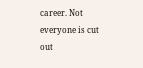career. Not everyone is cut out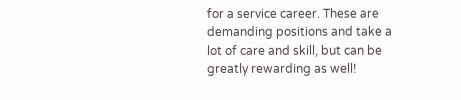for a service career. These are demanding positions and take a lot of care and skill, but can be greatly rewarding as well!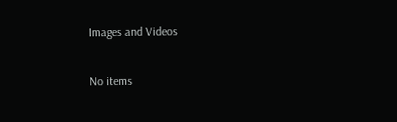Images and Videos

No items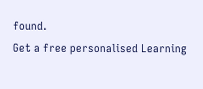found.
Get a free personalised Learning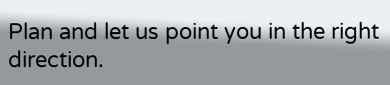Plan and let us point you in the right direction.